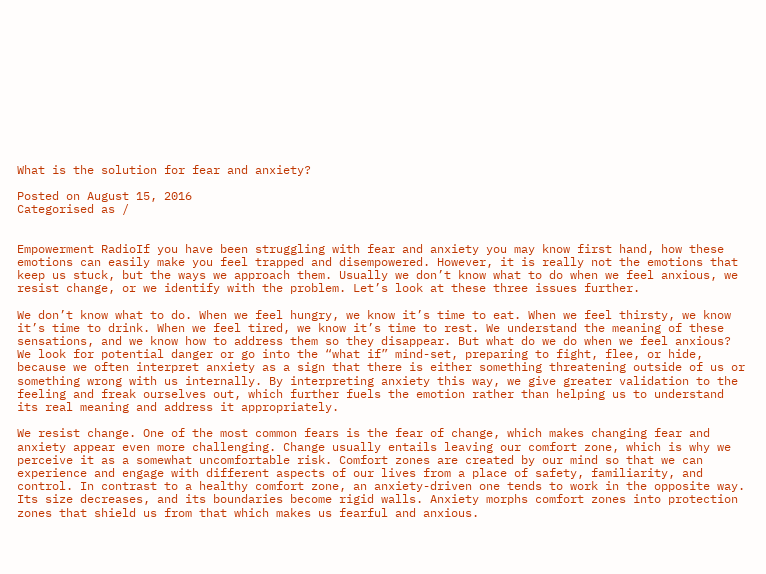What is the solution for fear and anxiety?

Posted on August 15, 2016
Categorised as /


Empowerment RadioIf you have been struggling with fear and anxiety you may know first hand, how these emotions can easily make you feel trapped and disempowered. However, it is really not the emotions that keep us stuck, but the ways we approach them. Usually we don’t know what to do when we feel anxious, we resist change, or we identify with the problem. Let’s look at these three issues further.

We don’t know what to do. When we feel hungry, we know it’s time to eat. When we feel thirsty, we know it’s time to drink. When we feel tired, we know it’s time to rest. We understand the meaning of these sensations, and we know how to address them so they disappear. But what do we do when we feel anxious? We look for potential danger or go into the “what if” mind-set, preparing to fight, flee, or hide, because we often interpret anxiety as a sign that there is either something threatening outside of us or something wrong with us internally. By interpreting anxiety this way, we give greater validation to the feeling and freak ourselves out, which further fuels the emotion rather than helping us to understand its real meaning and address it appropriately.

We resist change. One of the most common fears is the fear of change, which makes changing fear and anxiety appear even more challenging. Change usually entails leaving our comfort zone, which is why we perceive it as a somewhat uncomfortable risk. Comfort zones are created by our mind so that we can experience and engage with different aspects of our lives from a place of safety, familiarity, and control. In contrast to a healthy comfort zone, an anxiety-driven one tends to work in the opposite way. Its size decreases, and its boundaries become rigid walls. Anxiety morphs comfort zones into protection zones that shield us from that which makes us fearful and anxious.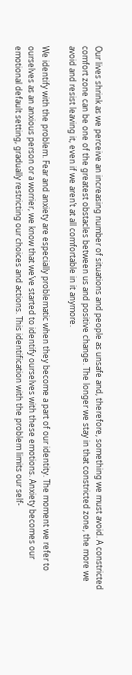Our lives shrink as we perceive an increasing number of situations and people as unsafe and, therefore, something we must avoid. A constricted comfort zone can be one of the greatest obstacles between us and positive change. The longer we stay in that constricted zone, the more we avoid and resist leaving it, even if we aren’t at all comfortable in it anymore.

We identify with the problem. Fear and anxiety are especially problematic when they become a part of our identity. The moment we refer to ourselves as an anxious person or a worrier, we know that we’ve started to identify ourselves with these emotions. Anxiety becomes our emotional default setting, gradually restricting our choices and actions. This identification with the problem limits our self-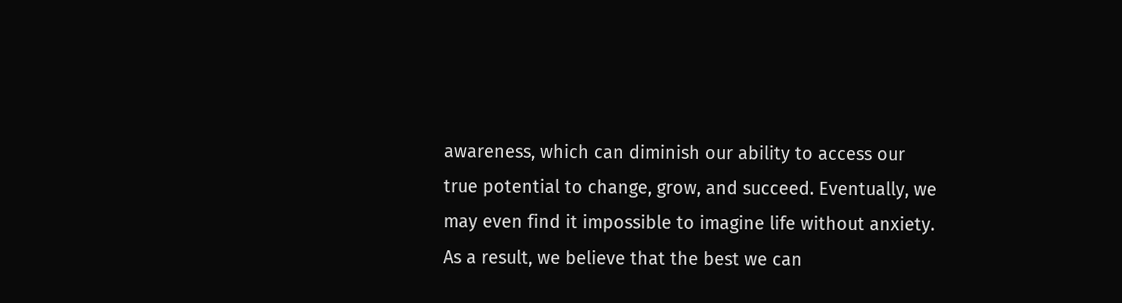awareness, which can diminish our ability to access our true potential to change, grow, and succeed. Eventually, we may even find it impossible to imagine life without anxiety. As a result, we believe that the best we can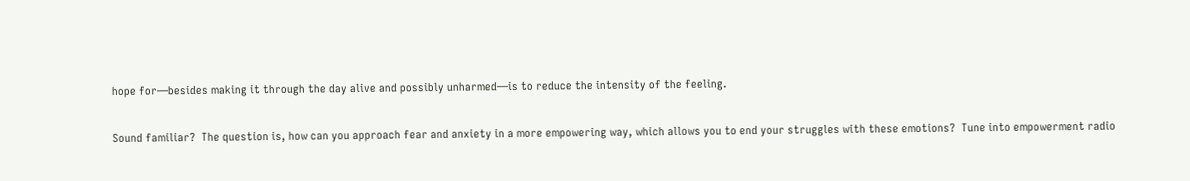hope for―besides making it through the day alive and possibly unharmed―is to reduce the intensity of the feeling.

Sound familiar?  The question is, how can you approach fear and anxiety in a more empowering way, which allows you to end your struggles with these emotions?  Tune into empowerment radio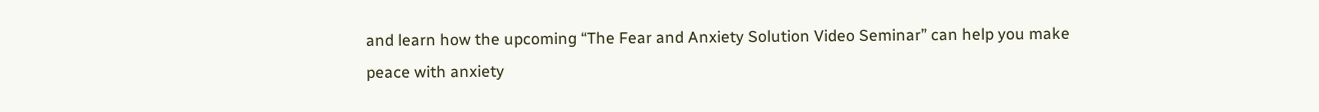and learn how the upcoming “The Fear and Anxiety Solution Video Seminar” can help you make peace with anxiety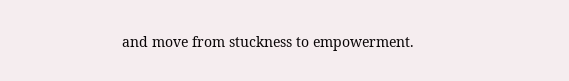and move from stuckness to empowerment.